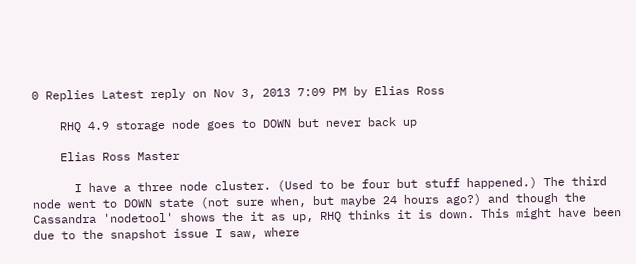0 Replies Latest reply on Nov 3, 2013 7:09 PM by Elias Ross

    RHQ 4.9 storage node goes to DOWN but never back up

    Elias Ross Master

      I have a three node cluster. (Used to be four but stuff happened.) The third node went to DOWN state (not sure when, but maybe 24 hours ago?) and though the Cassandra 'nodetool' shows the it as up, RHQ thinks it is down. This might have been due to the snapshot issue I saw, where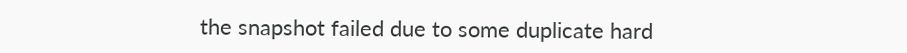the snapshot failed due to some duplicate hard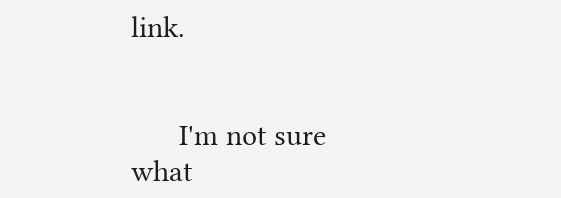link.


      I'm not sure what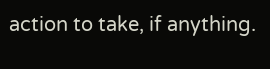action to take, if anything.